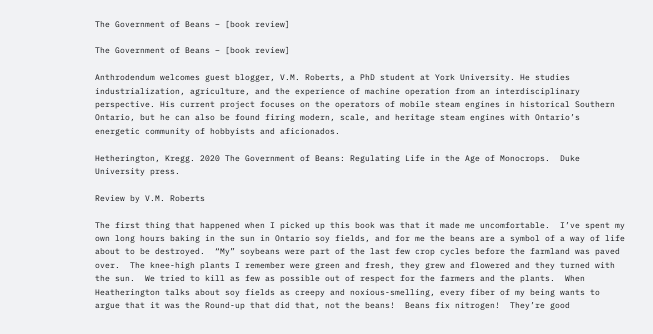The Government of Beans – [book review]

The Government of Beans – [book review]

Anthrodendum welcomes guest blogger, V.M. Roberts, a PhD student at York University. He studies industrialization, agriculture, and the experience of machine operation from an interdisciplinary perspective. His current project focuses on the operators of mobile steam engines in historical Southern Ontario, but he can also be found firing modern, scale, and heritage steam engines with Ontario’s energetic community of hobbyists and aficionados.

Hetherington, Kregg. 2020 The Government of Beans: Regulating Life in the Age of Monocrops.  Duke University press.

Review by V.M. Roberts

The first thing that happened when I picked up this book was that it made me uncomfortable.  I’ve spent my own long hours baking in the sun in Ontario soy fields, and for me the beans are a symbol of a way of life about to be destroyed.  “My” soybeans were part of the last few crop cycles before the farmland was paved over.  The knee-high plants I remember were green and fresh, they grew and flowered and they turned with the sun.  We tried to kill as few as possible out of respect for the farmers and the plants.  When Heatherington talks about soy fields as creepy and noxious-smelling, every fiber of my being wants to argue that it was the Round-up that did that, not the beans!  Beans fix nitrogen!  They’re good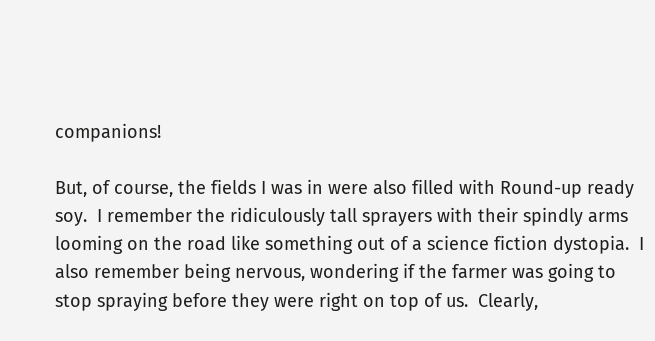companions!

But, of course, the fields I was in were also filled with Round-up ready soy.  I remember the ridiculously tall sprayers with their spindly arms looming on the road like something out of a science fiction dystopia.  I also remember being nervous, wondering if the farmer was going to stop spraying before they were right on top of us.  Clearly,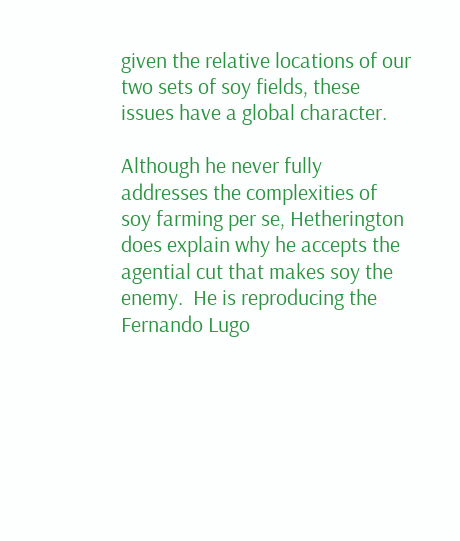given the relative locations of our two sets of soy fields, these issues have a global character.

Although he never fully addresses the complexities of soy farming per se, Hetherington does explain why he accepts the agential cut that makes soy the enemy.  He is reproducing the Fernando Lugo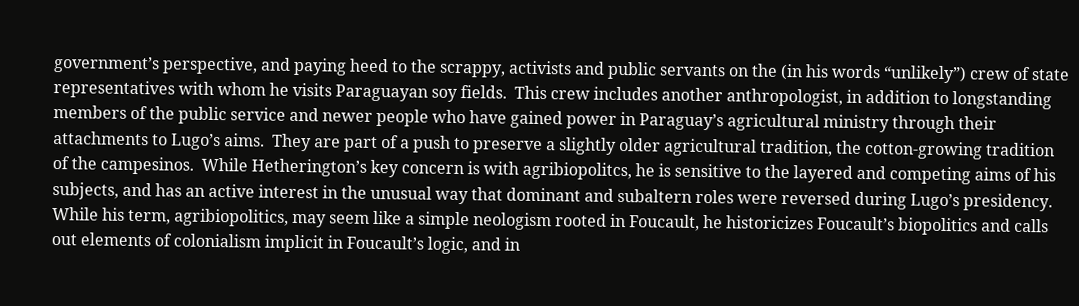government’s perspective, and paying heed to the scrappy, activists and public servants on the (in his words “unlikely”) crew of state representatives with whom he visits Paraguayan soy fields.  This crew includes another anthropologist, in addition to longstanding members of the public service and newer people who have gained power in Paraguay’s agricultural ministry through their attachments to Lugo’s aims.  They are part of a push to preserve a slightly older agricultural tradition, the cotton-growing tradition of the campesinos.  While Hetherington’s key concern is with agribiopolitcs, he is sensitive to the layered and competing aims of his subjects, and has an active interest in the unusual way that dominant and subaltern roles were reversed during Lugo’s presidency.  While his term, agribiopolitics, may seem like a simple neologism rooted in Foucault, he historicizes Foucault’s biopolitics and calls out elements of colonialism implicit in Foucault’s logic, and in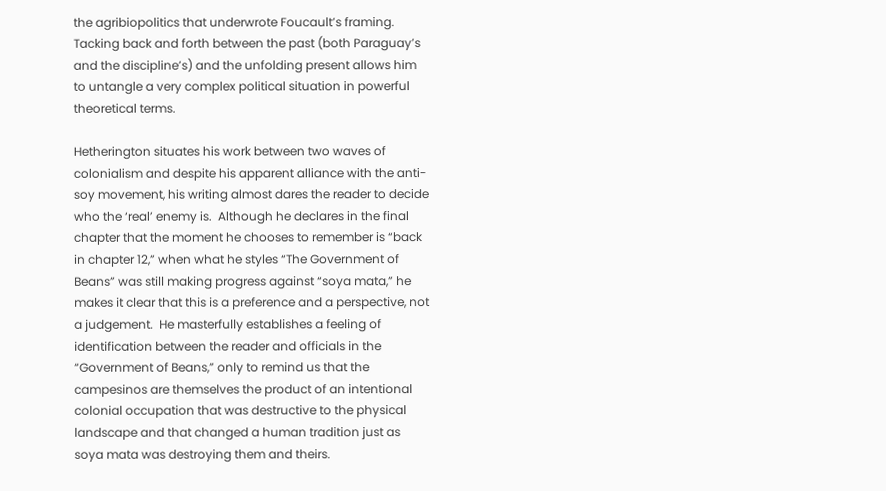the agribiopolitics that underwrote Foucault’s framing.  Tacking back and forth between the past (both Paraguay’s and the discipline’s) and the unfolding present allows him to untangle a very complex political situation in powerful theoretical terms.

Hetherington situates his work between two waves of colonialism and despite his apparent alliance with the anti-soy movement, his writing almost dares the reader to decide who the ‘real’ enemy is.  Although he declares in the final chapter that the moment he chooses to remember is “back in chapter 12,” when what he styles “The Government of Beans” was still making progress against “soya mata,” he makes it clear that this is a preference and a perspective, not a judgement.  He masterfully establishes a feeling of identification between the reader and officials in the “Government of Beans,” only to remind us that the campesinos are themselves the product of an intentional colonial occupation that was destructive to the physical landscape and that changed a human tradition just as soya mata was destroying them and theirs.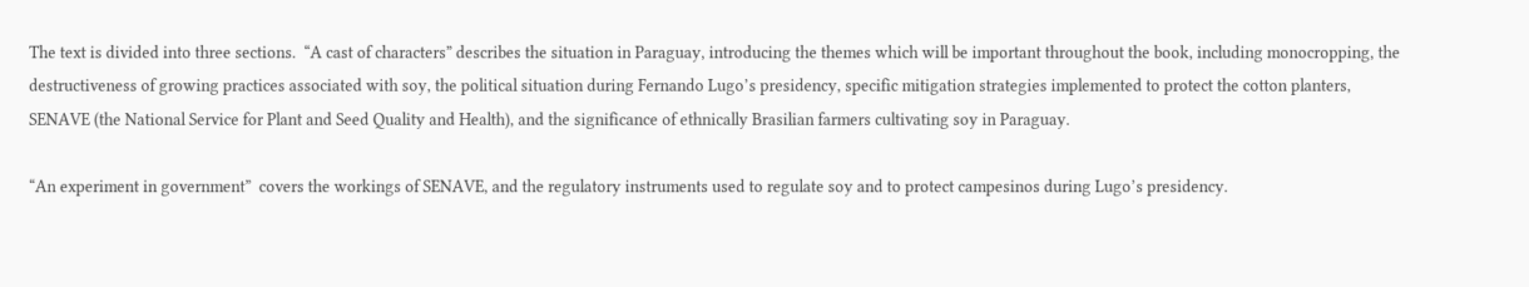The text is divided into three sections.  “A cast of characters” describes the situation in Paraguay, introducing the themes which will be important throughout the book, including monocropping, the destructiveness of growing practices associated with soy, the political situation during Fernando Lugo’s presidency, specific mitigation strategies implemented to protect the cotton planters, SENAVE (the National Service for Plant and Seed Quality and Health), and the significance of ethnically Brasilian farmers cultivating soy in Paraguay.

“An experiment in government”  covers the workings of SENAVE, and the regulatory instruments used to regulate soy and to protect campesinos during Lugo’s presidency.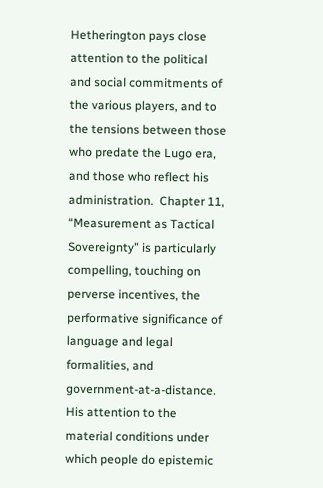Hetherington pays close attention to the political and social commitments of the various players, and to the tensions between those who predate the Lugo era, and those who reflect his administration.  Chapter 11, “Measurement as Tactical Sovereignty” is particularly compelling, touching on perverse incentives, the performative significance of language and legal formalities, and government-at-a-distance. His attention to the material conditions under which people do epistemic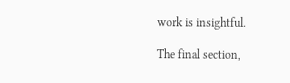work is insightful.

The final section,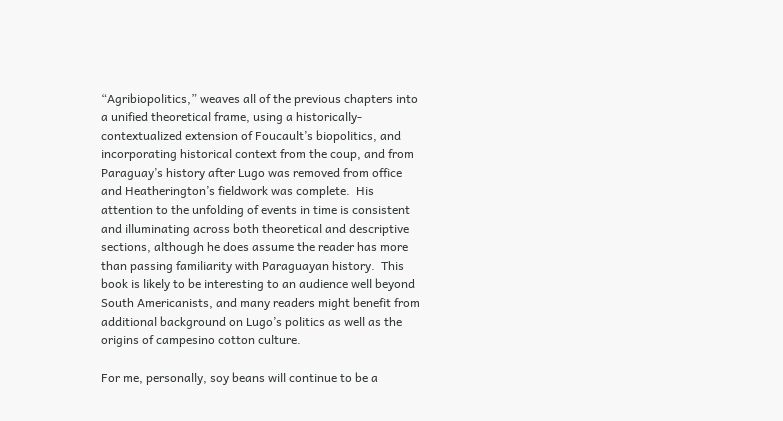“Agribiopolitics,” weaves all of the previous chapters into a unified theoretical frame, using a historically-contextualized extension of Foucault’s biopolitics, and incorporating historical context from the coup, and from Paraguay’s history after Lugo was removed from office and Heatherington’s fieldwork was complete.  His attention to the unfolding of events in time is consistent and illuminating across both theoretical and descriptive sections, although he does assume the reader has more than passing familiarity with Paraguayan history.  This book is likely to be interesting to an audience well beyond South Americanists, and many readers might benefit from additional background on Lugo’s politics as well as the origins of campesino cotton culture.

For me, personally, soy beans will continue to be a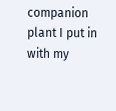companion plant I put in with my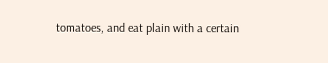tomatoes, and eat plain with a certain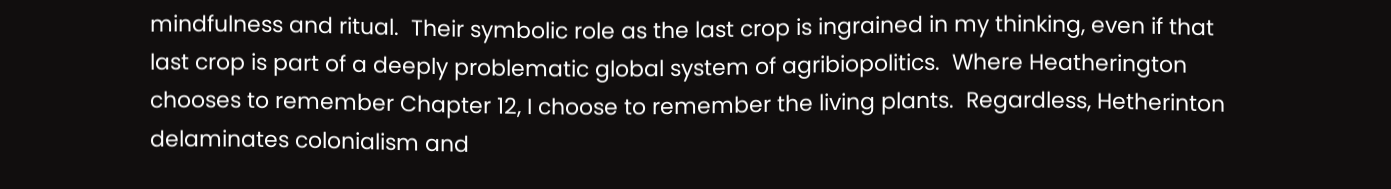mindfulness and ritual.  Their symbolic role as the last crop is ingrained in my thinking, even if that last crop is part of a deeply problematic global system of agribiopolitics.  Where Heatherington chooses to remember Chapter 12, I choose to remember the living plants.  Regardless, Hetherinton delaminates colonialism and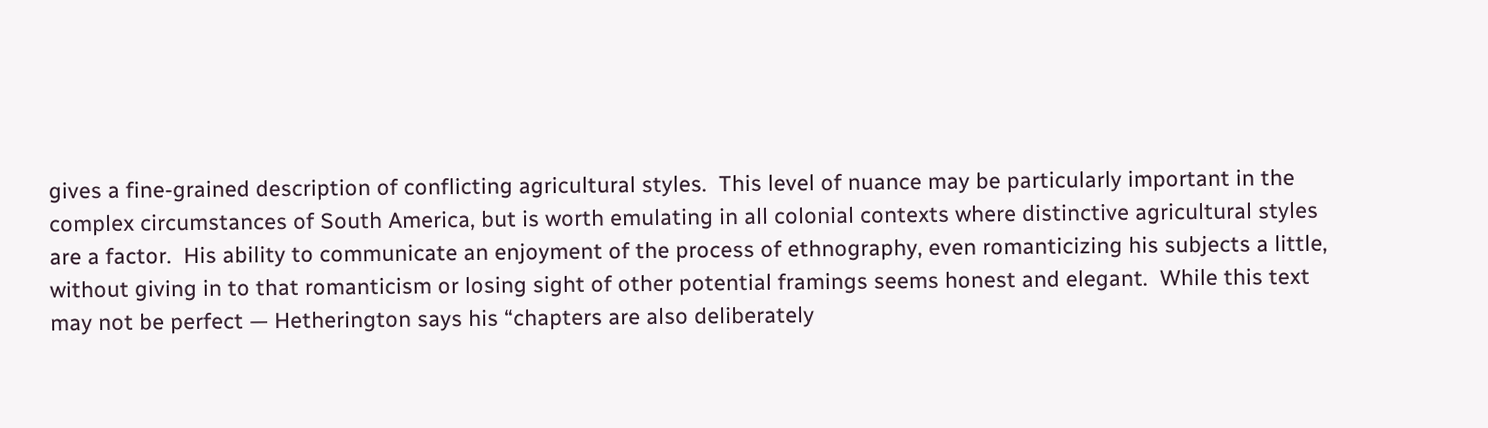gives a fine-grained description of conflicting agricultural styles.  This level of nuance may be particularly important in the complex circumstances of South America, but is worth emulating in all colonial contexts where distinctive agricultural styles are a factor.  His ability to communicate an enjoyment of the process of ethnography, even romanticizing his subjects a little, without giving in to that romanticism or losing sight of other potential framings seems honest and elegant.  While this text may not be perfect — Hetherington says his “chapters are also deliberately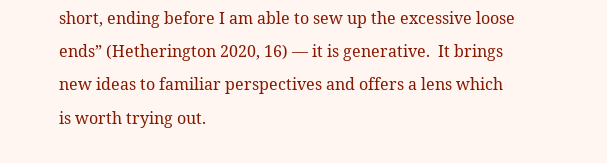short, ending before I am able to sew up the excessive loose ends” (Hetherington 2020, 16) — it is generative.  It brings new ideas to familiar perspectives and offers a lens which is worth trying out.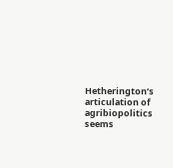Hetherington’s articulation of agribiopolitics seems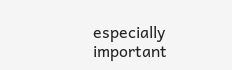especially important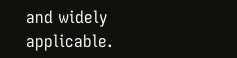and widely applicable.